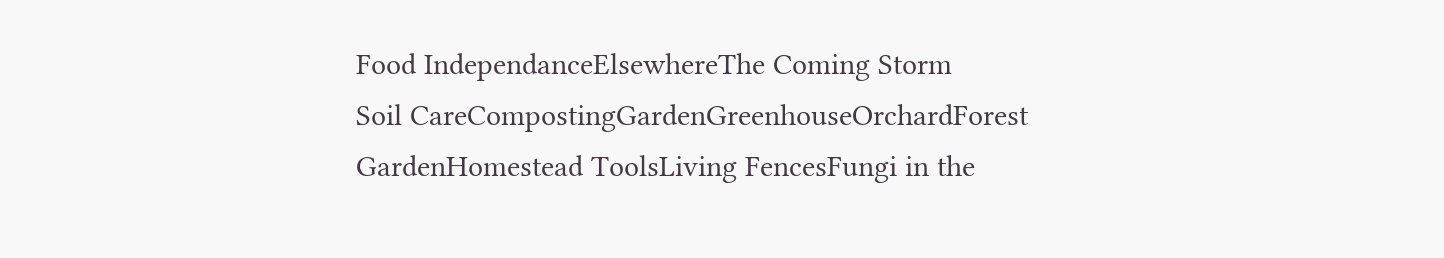Food IndependanceElsewhereThe Coming Storm
Soil CareCompostingGardenGreenhouseOrchardForest GardenHomestead ToolsLiving FencesFungi in the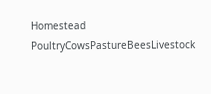Homestead
PoultryCowsPastureBeesLivestock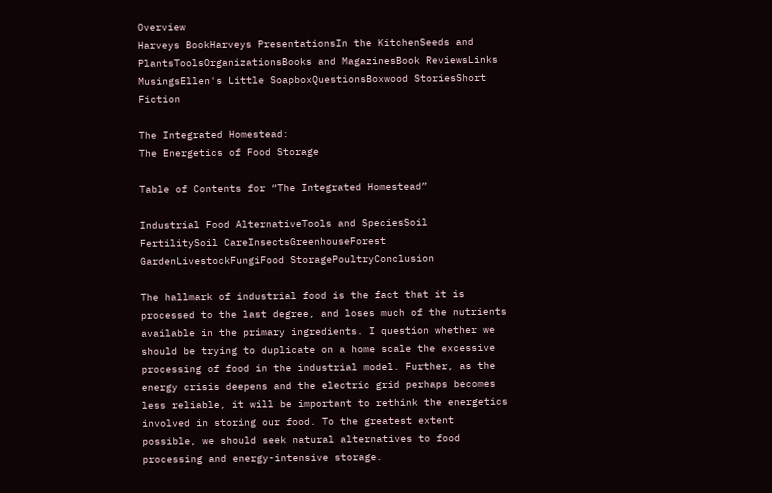Overview
Harveys BookHarveys PresentationsIn the KitchenSeeds and PlantsToolsOrganizationsBooks and MagazinesBook ReviewsLinks
MusingsEllen's Little SoapboxQuestionsBoxwood StoriesShort Fiction

The Integrated Homestead:
The Energetics of Food Storage

Table of Contents for “The Integrated Homestead”

Industrial Food AlternativeTools and SpeciesSoil FertilitySoil CareInsectsGreenhouseForest GardenLivestockFungiFood StoragePoultryConclusion

The hallmark of industrial food is the fact that it is processed to the last degree, and loses much of the nutrients available in the primary ingredients. I question whether we should be trying to duplicate on a home scale the excessive processing of food in the industrial model. Further, as the energy crisis deepens and the electric grid perhaps becomes less reliable, it will be important to rethink the energetics involved in storing our food. To the greatest extent possible, we should seek natural alternatives to food processing and energy-intensive storage.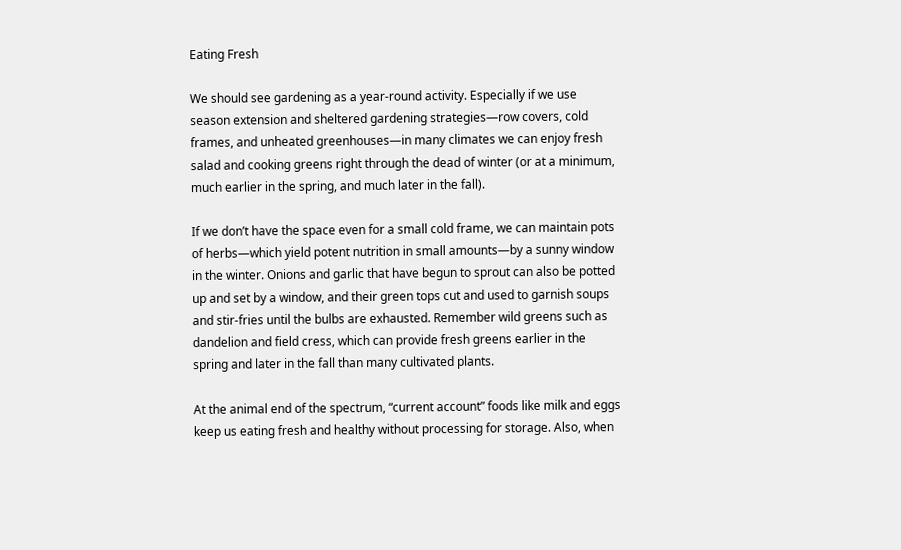Eating Fresh

We should see gardening as a year-round activity. Especially if we use season extension and sheltered gardening strategies—row covers, cold frames, and unheated greenhouses—in many climates we can enjoy fresh salad and cooking greens right through the dead of winter (or at a minimum, much earlier in the spring, and much later in the fall).

If we don’t have the space even for a small cold frame, we can maintain pots of herbs—which yield potent nutrition in small amounts—by a sunny window in the winter. Onions and garlic that have begun to sprout can also be potted up and set by a window, and their green tops cut and used to garnish soups and stir-fries until the bulbs are exhausted. Remember wild greens such as dandelion and field cress, which can provide fresh greens earlier in the spring and later in the fall than many cultivated plants.

At the animal end of the spectrum, “current account” foods like milk and eggs keep us eating fresh and healthy without processing for storage. Also, when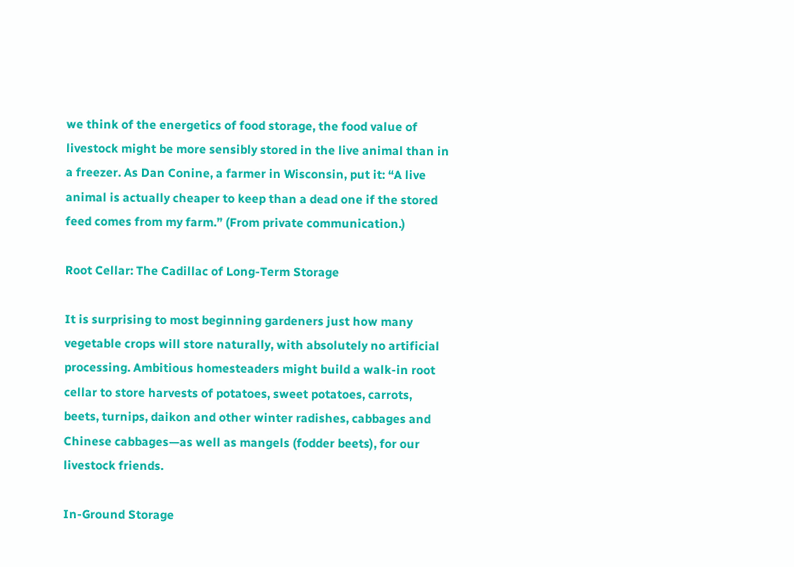we think of the energetics of food storage, the food value of livestock might be more sensibly stored in the live animal than in a freezer. As Dan Conine, a farmer in Wisconsin, put it: “A live animal is actually cheaper to keep than a dead one if the stored feed comes from my farm.” (From private communication.)

Root Cellar: The Cadillac of Long-Term Storage

It is surprising to most beginning gardeners just how many vegetable crops will store naturally, with absolutely no artificial processing. Ambitious homesteaders might build a walk-in root cellar to store harvests of potatoes, sweet potatoes, carrots, beets, turnips, daikon and other winter radishes, cabbages and Chinese cabbages—as well as mangels (fodder beets), for our livestock friends.

In-Ground Storage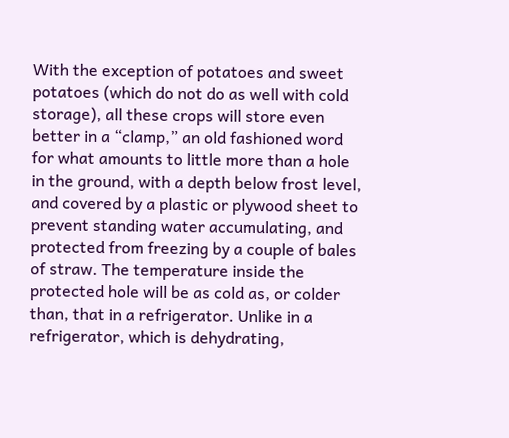With the exception of potatoes and sweet potatoes (which do not do as well with cold storage), all these crops will store even better in a “clamp,” an old fashioned word for what amounts to little more than a hole in the ground, with a depth below frost level, and covered by a plastic or plywood sheet to prevent standing water accumulating, and protected from freezing by a couple of bales of straw. The temperature inside the protected hole will be as cold as, or colder than, that in a refrigerator. Unlike in a refrigerator, which is dehydrating,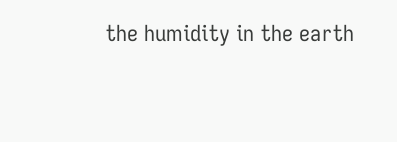the humidity in the earth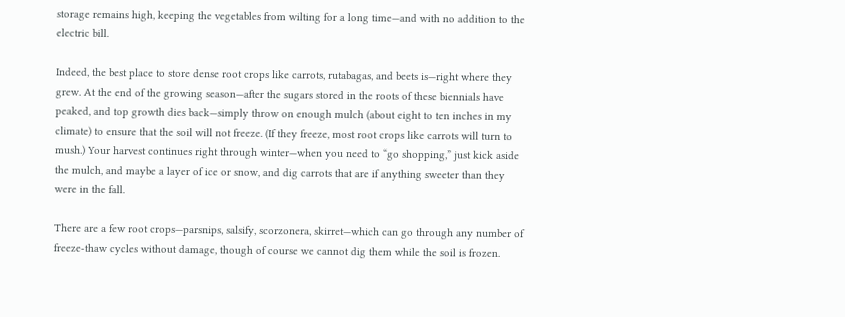storage remains high, keeping the vegetables from wilting for a long time—and with no addition to the electric bill.

Indeed, the best place to store dense root crops like carrots, rutabagas, and beets is—right where they grew. At the end of the growing season—after the sugars stored in the roots of these biennials have peaked, and top growth dies back—simply throw on enough mulch (about eight to ten inches in my climate) to ensure that the soil will not freeze. (If they freeze, most root crops like carrots will turn to mush.) Your harvest continues right through winter—when you need to “go shopping,” just kick aside the mulch, and maybe a layer of ice or snow, and dig carrots that are if anything sweeter than they were in the fall.

There are a few root crops—parsnips, salsify, scorzonera, skirret—which can go through any number of freeze-thaw cycles without damage, though of course we cannot dig them while the soil is frozen.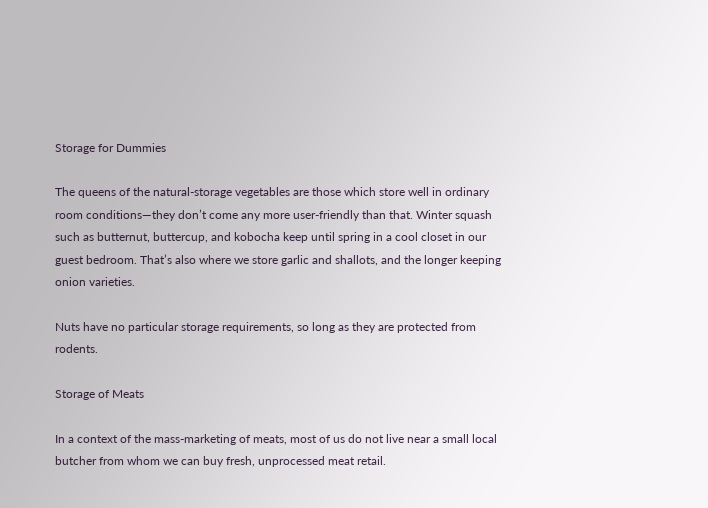Storage for Dummies

The queens of the natural-storage vegetables are those which store well in ordinary room conditions—they don’t come any more user-friendly than that. Winter squash such as butternut, buttercup, and kobocha keep until spring in a cool closet in our guest bedroom. That’s also where we store garlic and shallots, and the longer keeping onion varieties.

Nuts have no particular storage requirements, so long as they are protected from rodents.

Storage of Meats

In a context of the mass-marketing of meats, most of us do not live near a small local butcher from whom we can buy fresh, unprocessed meat retail.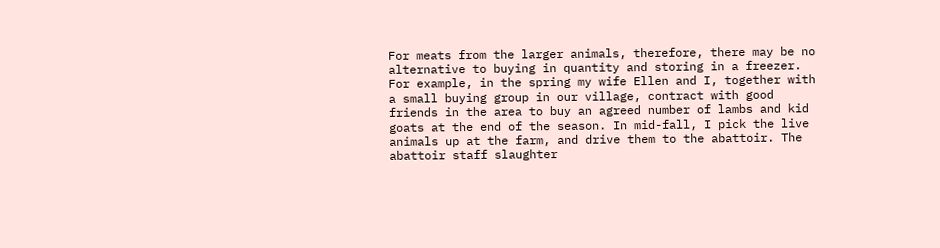For meats from the larger animals, therefore, there may be no alternative to buying in quantity and storing in a freezer. For example, in the spring my wife Ellen and I, together with a small buying group in our village, contract with good friends in the area to buy an agreed number of lambs and kid goats at the end of the season. In mid-fall, I pick the live animals up at the farm, and drive them to the abattoir. The abattoir staff slaughter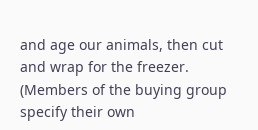and age our animals, then cut and wrap for the freezer. (Members of the buying group specify their own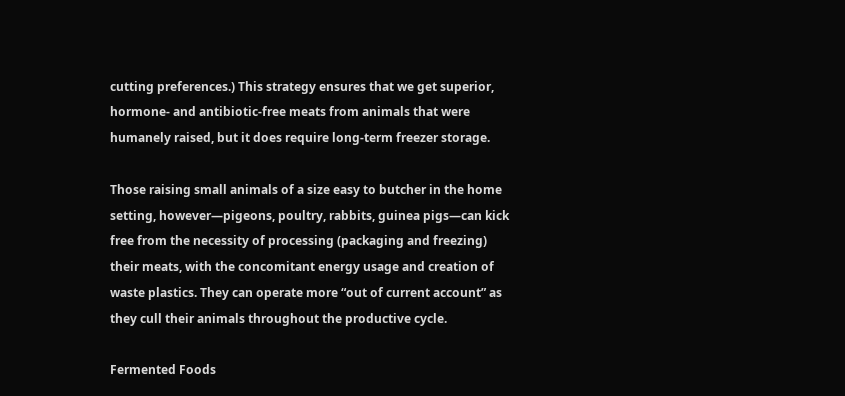cutting preferences.) This strategy ensures that we get superior, hormone- and antibiotic-free meats from animals that were humanely raised, but it does require long-term freezer storage.

Those raising small animals of a size easy to butcher in the home setting, however—pigeons, poultry, rabbits, guinea pigs—can kick free from the necessity of processing (packaging and freezing) their meats, with the concomitant energy usage and creation of waste plastics. They can operate more “out of current account” as they cull their animals throughout the productive cycle.

Fermented Foods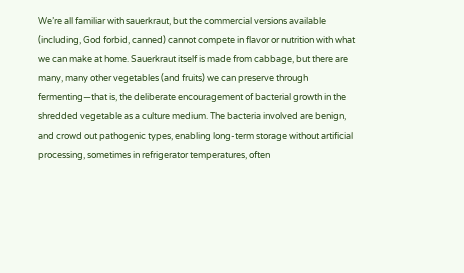We’re all familiar with sauerkraut, but the commercial versions available (including, God forbid, canned) cannot compete in flavor or nutrition with what we can make at home. Sauerkraut itself is made from cabbage, but there are many, many other vegetables (and fruits) we can preserve through fermenting—that is, the deliberate encouragement of bacterial growth in the shredded vegetable as a culture medium. The bacteria involved are benign, and crowd out pathogenic types, enabling long-term storage without artificial processing, sometimes in refrigerator temperatures, often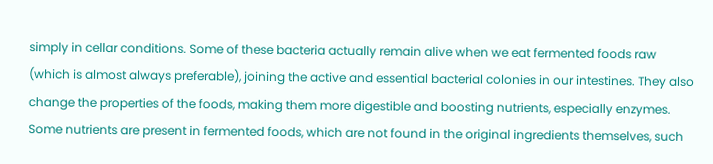simply in cellar conditions. Some of these bacteria actually remain alive when we eat fermented foods raw (which is almost always preferable), joining the active and essential bacterial colonies in our intestines. They also change the properties of the foods, making them more digestible and boosting nutrients, especially enzymes. Some nutrients are present in fermented foods, which are not found in the original ingredients themselves, such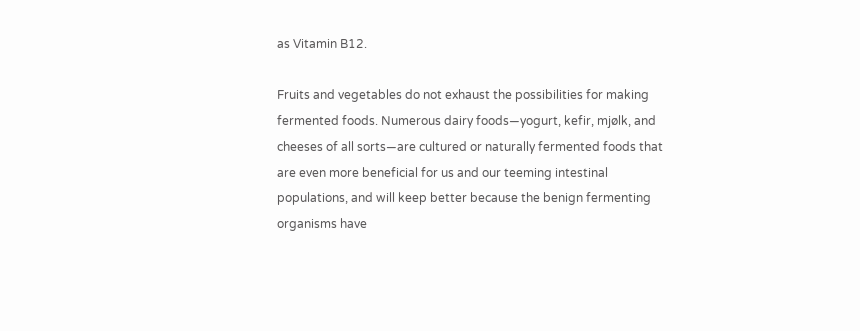as Vitamin B12.

Fruits and vegetables do not exhaust the possibilities for making fermented foods. Numerous dairy foods—yogurt, kefir, mjølk, and cheeses of all sorts—are cultured or naturally fermented foods that are even more beneficial for us and our teeming intestinal populations, and will keep better because the benign fermenting organisms have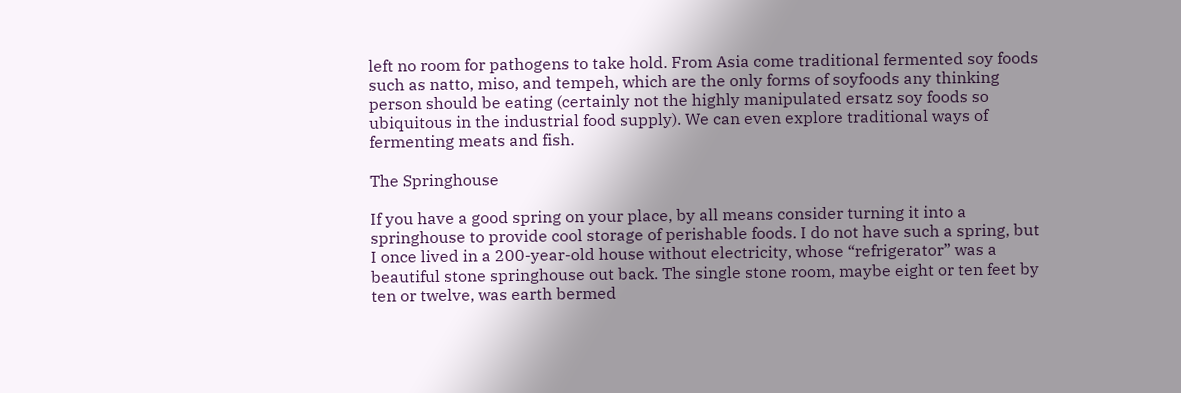left no room for pathogens to take hold. From Asia come traditional fermented soy foods such as natto, miso, and tempeh, which are the only forms of soyfoods any thinking person should be eating (certainly not the highly manipulated ersatz soy foods so ubiquitous in the industrial food supply). We can even explore traditional ways of fermenting meats and fish.

The Springhouse

If you have a good spring on your place, by all means consider turning it into a springhouse to provide cool storage of perishable foods. I do not have such a spring, but I once lived in a 200-year-old house without electricity, whose “refrigerator” was a beautiful stone springhouse out back. The single stone room, maybe eight or ten feet by ten or twelve, was earth bermed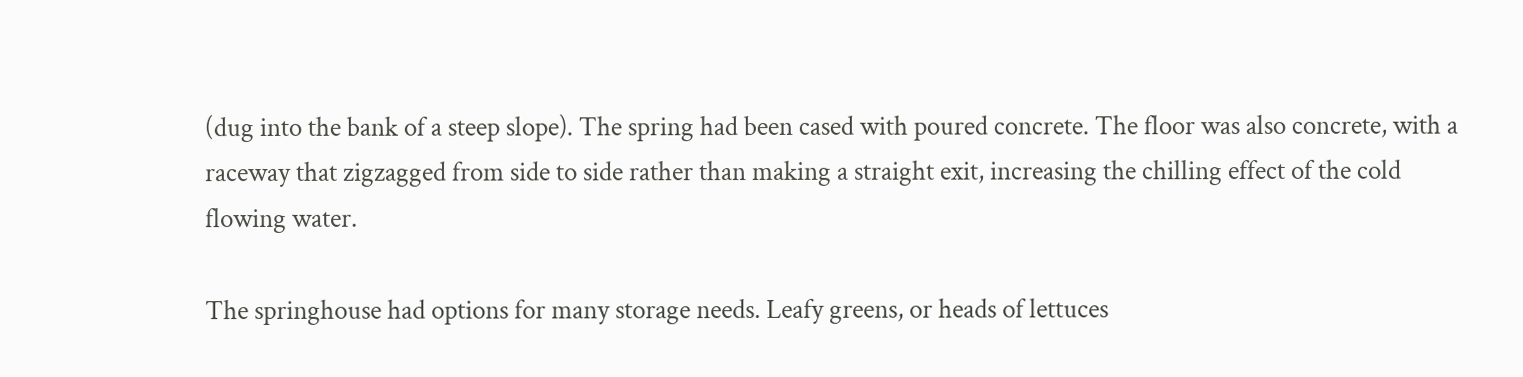(dug into the bank of a steep slope). The spring had been cased with poured concrete. The floor was also concrete, with a raceway that zigzagged from side to side rather than making a straight exit, increasing the chilling effect of the cold flowing water.

The springhouse had options for many storage needs. Leafy greens, or heads of lettuces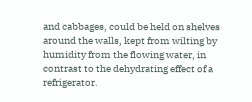and cabbages, could be held on shelves around the walls, kept from wilting by humidity from the flowing water, in contrast to the dehydrating effect of a refrigerator.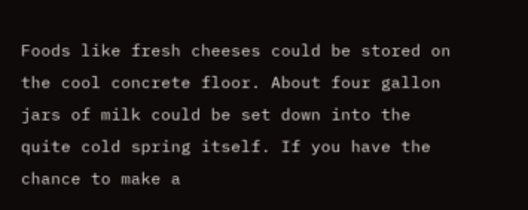Foods like fresh cheeses could be stored on the cool concrete floor. About four gallon jars of milk could be set down into the quite cold spring itself. If you have the chance to make a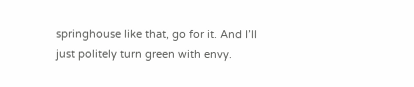springhouse like that, go for it. And I’ll just politely turn green with envy.